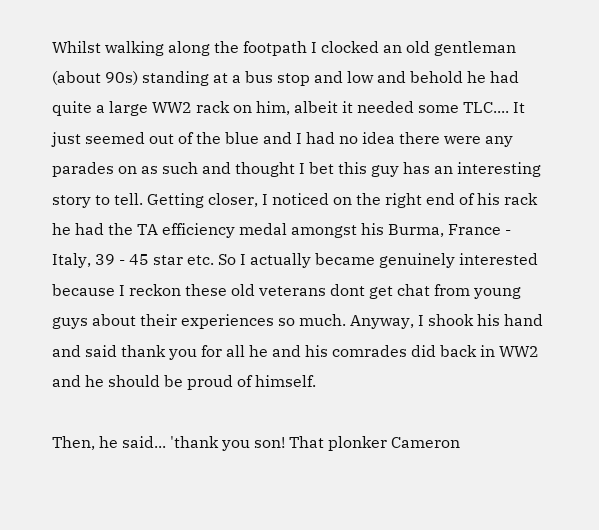Whilst walking along the footpath I clocked an old gentleman (about 90s) standing at a bus stop and low and behold he had quite a large WW2 rack on him, albeit it needed some TLC.... It just seemed out of the blue and I had no idea there were any parades on as such and thought I bet this guy has an interesting story to tell. Getting closer, I noticed on the right end of his rack he had the TA efficiency medal amongst his Burma, France - Italy, 39 - 45 star etc. So I actually became genuinely interested because I reckon these old veterans dont get chat from young guys about their experiences so much. Anyway, I shook his hand and said thank you for all he and his comrades did back in WW2 and he should be proud of himself.

Then, he said... 'thank you son! That plonker Cameron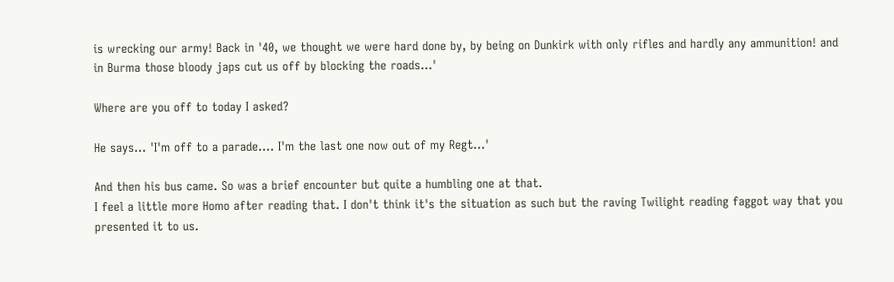is wrecking our army! Back in '40, we thought we were hard done by, by being on Dunkirk with only rifles and hardly any ammunition! and in Burma those bloody japs cut us off by blocking the roads...'

Where are you off to today I asked?

He says... 'I'm off to a parade.... I'm the last one now out of my Regt...'

And then his bus came. So was a brief encounter but quite a humbling one at that.
I feel a little more Homo after reading that. I don't think it's the situation as such but the raving Twilight reading faggot way that you presented it to us.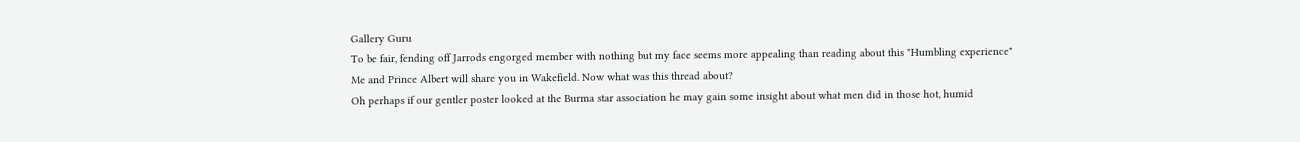Gallery Guru
To be fair, fending off Jarrods engorged member with nothing but my face seems more appealing than reading about this "Humbling experience"
Me and Prince Albert will share you in Wakefield. Now what was this thread about?
Oh perhaps if our gentler poster looked at the Burma star association he may gain some insight about what men did in those hot, humid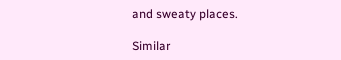and sweaty places.

Similar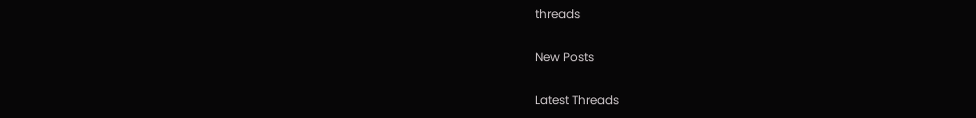threads

New Posts

Latest Threads